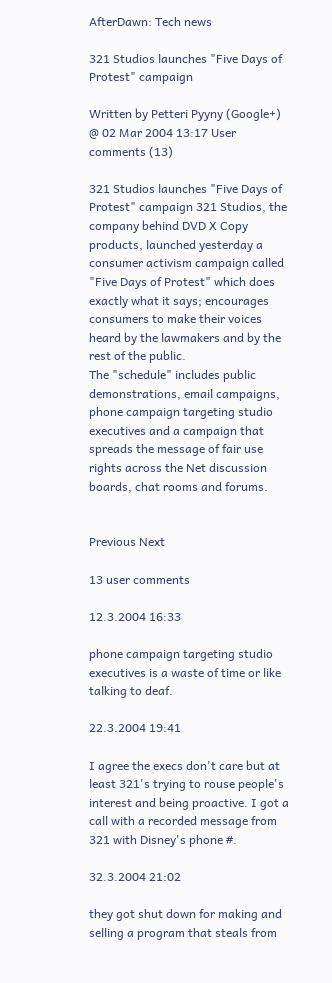AfterDawn: Tech news

321 Studios launches "Five Days of Protest" campaign

Written by Petteri Pyyny (Google+) @ 02 Mar 2004 13:17 User comments (13)

321 Studios launches "Five Days of Protest" campaign 321 Studios, the company behind DVD X Copy products, launched yesterday a consumer activism campaign called "Five Days of Protest" which does exactly what it says; encourages consumers to make their voices heard by the lawmakers and by the rest of the public.
The "schedule" includes public demonstrations, email campaigns, phone campaign targeting studio executives and a campaign that spreads the message of fair use rights across the Net discussion boards, chat rooms and forums.


Previous Next

13 user comments

12.3.2004 16:33

phone campaign targeting studio executives is a waste of time or like talking to deaf.

22.3.2004 19:41

I agree the execs don't care but at least 321's trying to rouse people's interest and being proactive. I got a call with a recorded message from 321 with Disney's phone #.

32.3.2004 21:02

they got shut down for making and selling a program that steals from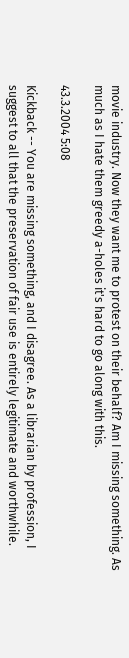movie industry. Now they want me to protest on their behalf? Am I missing something. As much as I hate them greedy a-holes it's hard to go along with this.

43.3.2004 5:08

Kickback -- You are missing something, and I disagree. As a librarian by profession, I suggest to all that the preservation of fair use is entirely legitimate and worthwhile.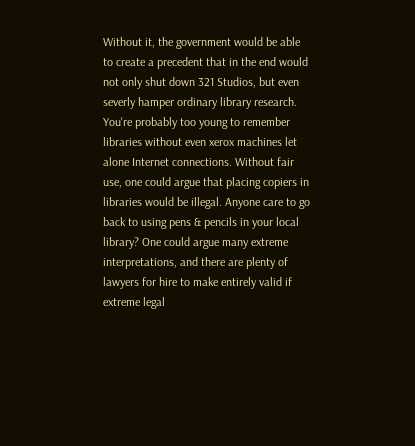Without it, the government would be able to create a precedent that in the end would not only shut down 321 Studios, but even severly hamper ordinary library research. You're probably too young to remember libraries without even xerox machines let alone Internet connections. Without fair use, one could argue that placing copiers in libraries would be illegal. Anyone care to go back to using pens & pencils in your local library? One could argue many extreme interpretations, and there are plenty of lawyers for hire to make entirely valid if extreme legal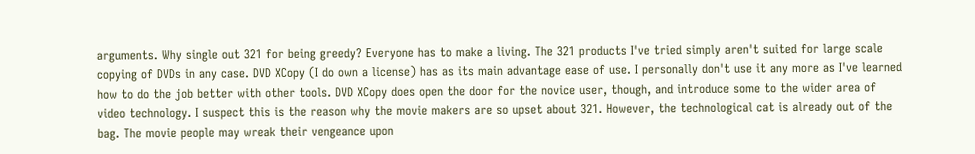arguments. Why single out 321 for being greedy? Everyone has to make a living. The 321 products I've tried simply aren't suited for large scale copying of DVDs in any case. DVD XCopy (I do own a license) has as its main advantage ease of use. I personally don't use it any more as I've learned how to do the job better with other tools. DVD XCopy does open the door for the novice user, though, and introduce some to the wider area of video technology. I suspect this is the reason why the movie makers are so upset about 321. However, the technological cat is already out of the bag. The movie people may wreak their vengeance upon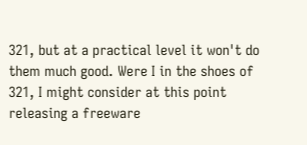321, but at a practical level it won't do them much good. Were I in the shoes of 321, I might consider at this point releasing a freeware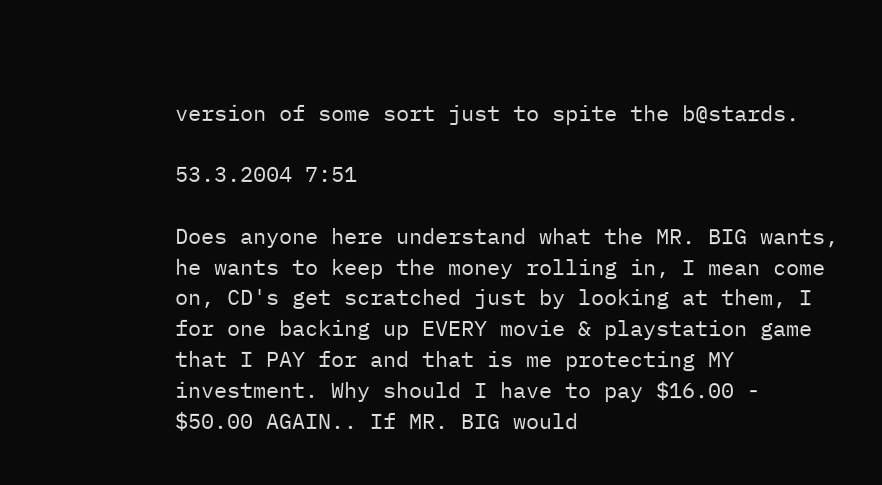version of some sort just to spite the b@stards.

53.3.2004 7:51

Does anyone here understand what the MR. BIG wants, he wants to keep the money rolling in, I mean come on, CD's get scratched just by looking at them, I for one backing up EVERY movie & playstation game that I PAY for and that is me protecting MY investment. Why should I have to pay $16.00 - $50.00 AGAIN.. If MR. BIG would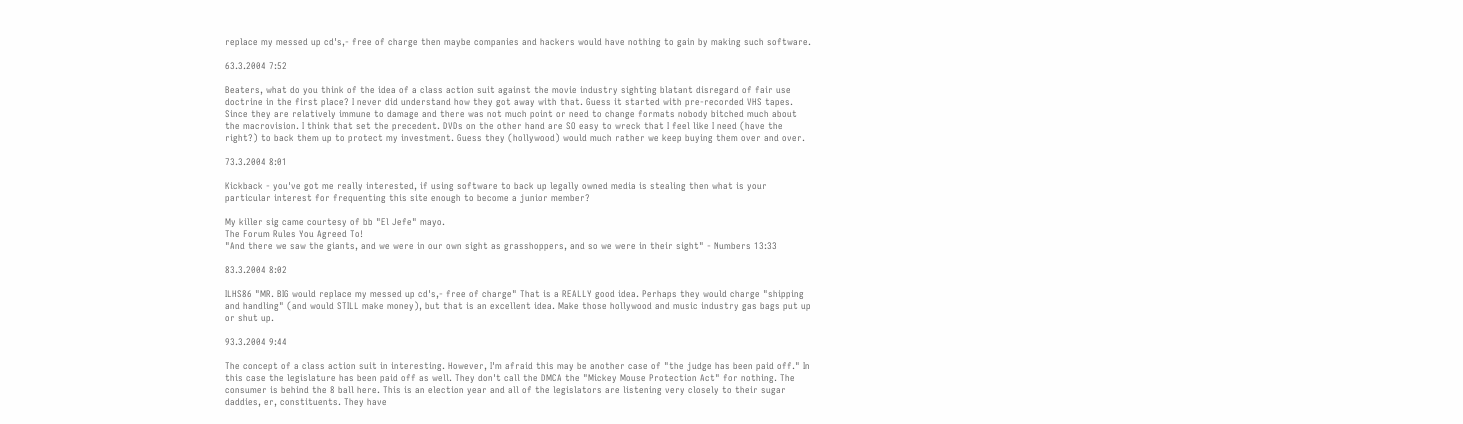replace my messed up cd's,- free of charge then maybe companies and hackers would have nothing to gain by making such software.

63.3.2004 7:52

Beaters, what do you think of the idea of a class action suit against the movie industry sighting blatant disregard of fair use doctrine in the first place? I never did understand how they got away with that. Guess it started with pre-recorded VHS tapes. Since they are relatively immune to damage and there was not much point or need to change formats nobody bitched much about the macrovision. I think that set the precedent. DVDs on the other hand are SO easy to wreck that I feel like I need (have the right?) to back them up to protect my investment. Guess they (hollywood) would much rather we keep buying them over and over.

73.3.2004 8:01

Kickback - you've got me really interested, if using software to back up legally owned media is stealing then what is your particular interest for frequenting this site enough to become a junior member?

My killer sig came courtesy of bb "El Jefe" mayo.
The Forum Rules You Agreed To!
"And there we saw the giants, and we were in our own sight as grasshoppers, and so we were in their sight" - Numbers 13:33

83.3.2004 8:02

ILHS86 "MR. BIG would replace my messed up cd's,- free of charge" That is a REALLY good idea. Perhaps they would charge "shipping and handling" (and would STILL make money), but that is an excellent idea. Make those hollywood and music industry gas bags put up or shut up.

93.3.2004 9:44

The concept of a class action suit in interesting. However, I'm afraid this may be another case of "the judge has been paid off." In this case the legislature has been paid off as well. They don't call the DMCA the "Mickey Mouse Protection Act" for nothing. The consumer is behind the 8 ball here. This is an election year and all of the legislators are listening very closely to their sugar daddies, er, constituents. They have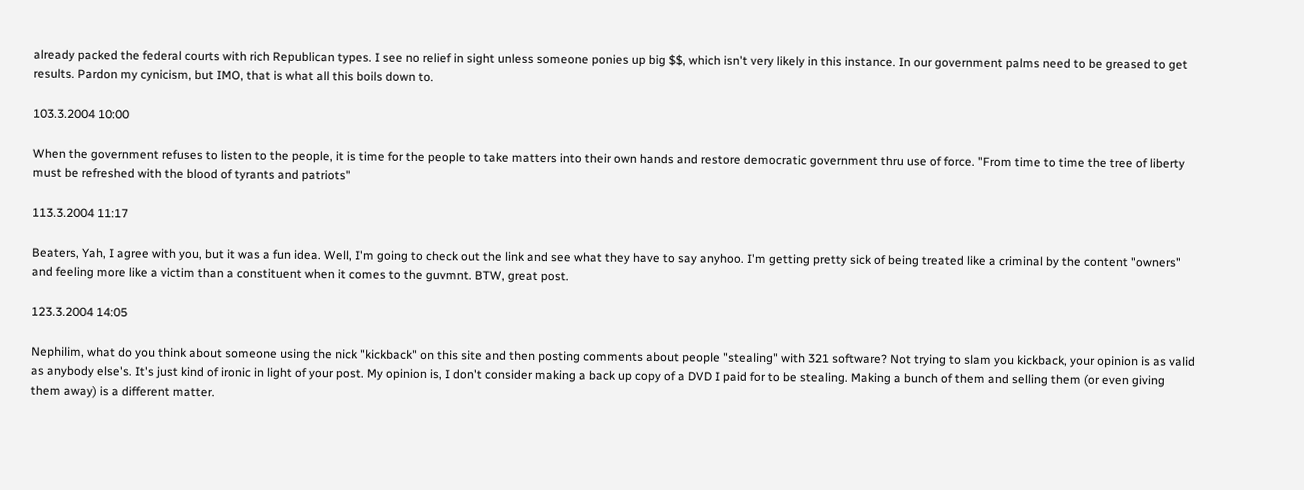already packed the federal courts with rich Republican types. I see no relief in sight unless someone ponies up big $$, which isn't very likely in this instance. In our government palms need to be greased to get results. Pardon my cynicism, but IMO, that is what all this boils down to.

103.3.2004 10:00

When the government refuses to listen to the people, it is time for the people to take matters into their own hands and restore democratic government thru use of force. "From time to time the tree of liberty must be refreshed with the blood of tyrants and patriots"

113.3.2004 11:17

Beaters, Yah, I agree with you, but it was a fun idea. Well, I'm going to check out the link and see what they have to say anyhoo. I'm getting pretty sick of being treated like a criminal by the content "owners" and feeling more like a victim than a constituent when it comes to the guvmnt. BTW, great post.

123.3.2004 14:05

Nephilim, what do you think about someone using the nick "kickback" on this site and then posting comments about people "stealing" with 321 software? Not trying to slam you kickback, your opinion is as valid as anybody else's. It's just kind of ironic in light of your post. My opinion is, I don't consider making a back up copy of a DVD I paid for to be stealing. Making a bunch of them and selling them (or even giving them away) is a different matter.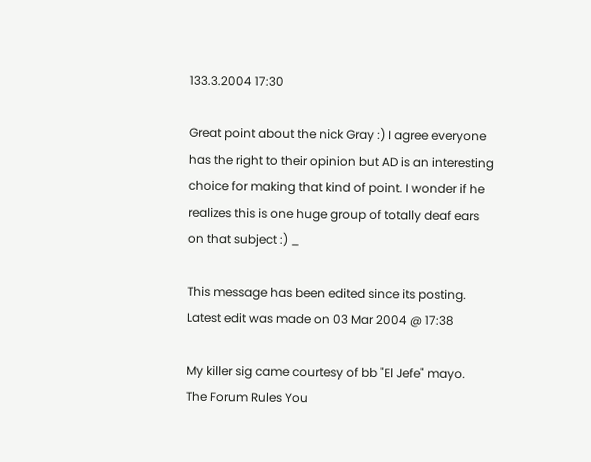133.3.2004 17:30

Great point about the nick Gray :) I agree everyone has the right to their opinion but AD is an interesting choice for making that kind of point. I wonder if he realizes this is one huge group of totally deaf ears on that subject :) _

This message has been edited since its posting. Latest edit was made on 03 Mar 2004 @ 17:38

My killer sig came courtesy of bb "El Jefe" mayo.
The Forum Rules You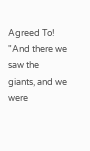Agreed To!
"And there we saw the giants, and we were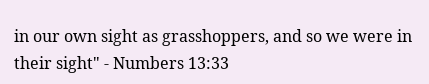in our own sight as grasshoppers, and so we were in their sight" - Numbers 13:33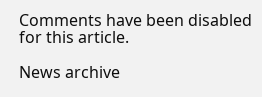Comments have been disabled for this article.

News archive